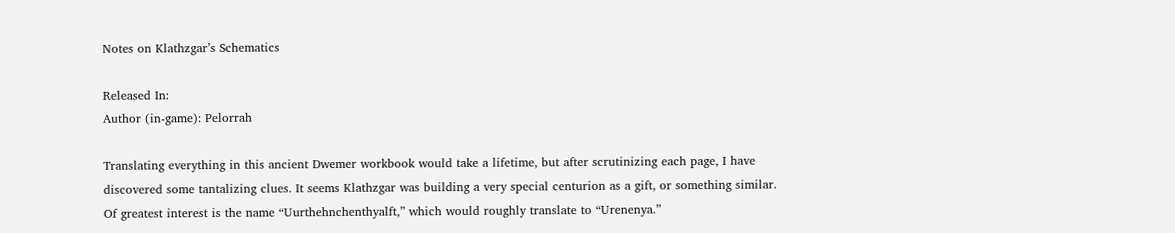Notes on Klathzgar’s Schematics

Released In:
Author (in-game): Pelorrah

Translating everything in this ancient Dwemer workbook would take a lifetime, but after scrutinizing each page, I have discovered some tantalizing clues. It seems Klathzgar was building a very special centurion as a gift, or something similar. Of greatest interest is the name “Uurthehnchenthyalft,” which would roughly translate to “Urenenya.”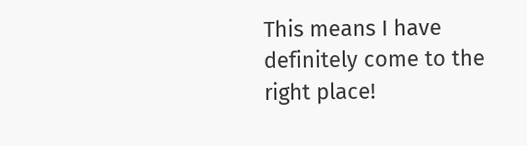This means I have definitely come to the right place!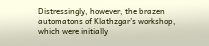Distressingly, however, the brazen automatons of Klathzgar’s workshop, which were initially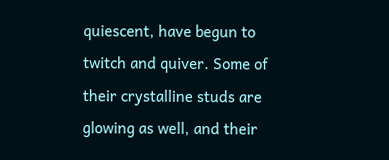quiescent, have begun to twitch and quiver. Some of their crystalline studs are glowing as well, and their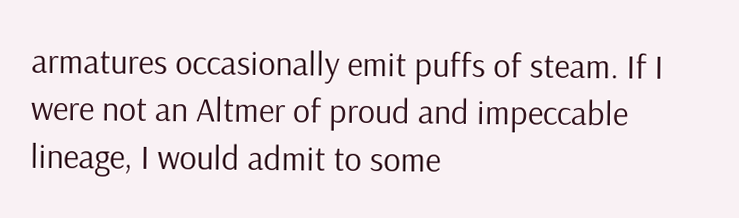armatures occasionally emit puffs of steam. If I were not an Altmer of proud and impeccable lineage, I would admit to some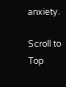anxiety.

Scroll to Top